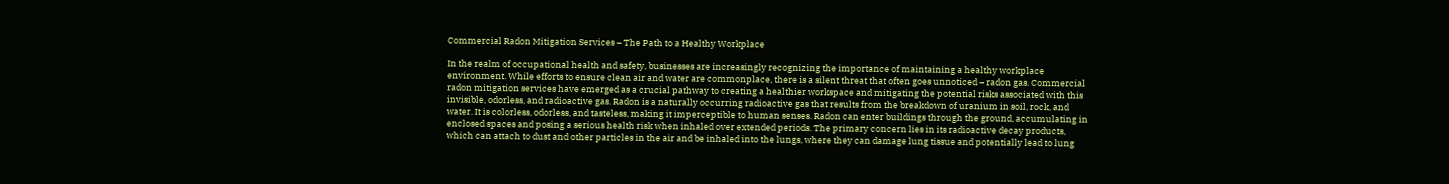Commercial Radon Mitigation Services – The Path to a Healthy Workplace

In the realm of occupational health and safety, businesses are increasingly recognizing the importance of maintaining a healthy workplace environment. While efforts to ensure clean air and water are commonplace, there is a silent threat that often goes unnoticed – radon gas. Commercial radon mitigation services have emerged as a crucial pathway to creating a healthier workspace and mitigating the potential risks associated with this invisible, odorless, and radioactive gas. Radon is a naturally occurring radioactive gas that results from the breakdown of uranium in soil, rock, and water. It is colorless, odorless, and tasteless, making it imperceptible to human senses. Radon can enter buildings through the ground, accumulating in enclosed spaces and posing a serious health risk when inhaled over extended periods. The primary concern lies in its radioactive decay products, which can attach to dust and other particles in the air and be inhaled into the lungs, where they can damage lung tissue and potentially lead to lung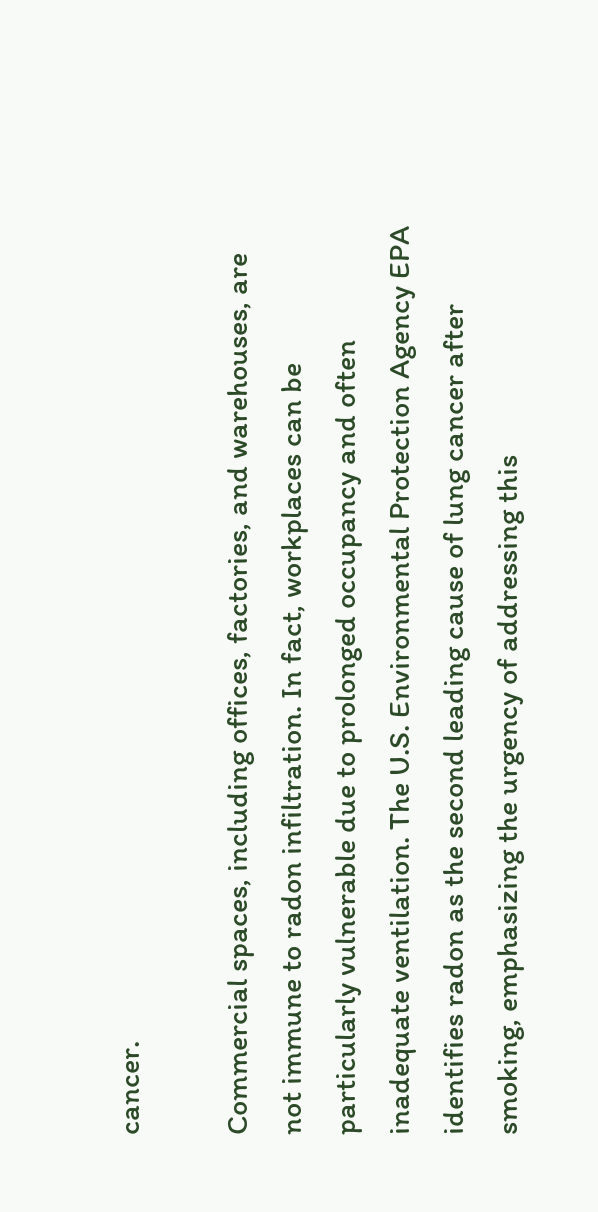cancer.

Commercial spaces, including offices, factories, and warehouses, are not immune to radon infiltration. In fact, workplaces can be particularly vulnerable due to prolonged occupancy and often inadequate ventilation. The U.S. Environmental Protection Agency EPA identifies radon as the second leading cause of lung cancer after smoking, emphasizing the urgency of addressing this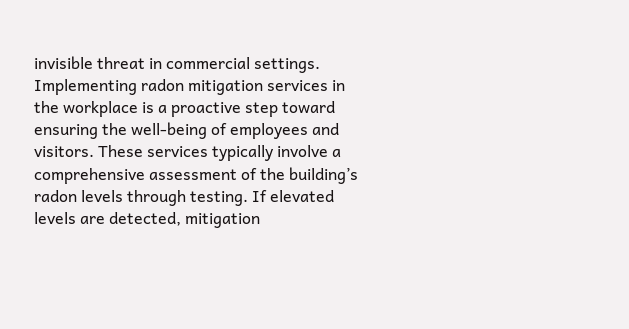invisible threat in commercial settings. Implementing radon mitigation services in the workplace is a proactive step toward ensuring the well-being of employees and visitors. These services typically involve a comprehensive assessment of the building’s radon levels through testing. If elevated levels are detected, mitigation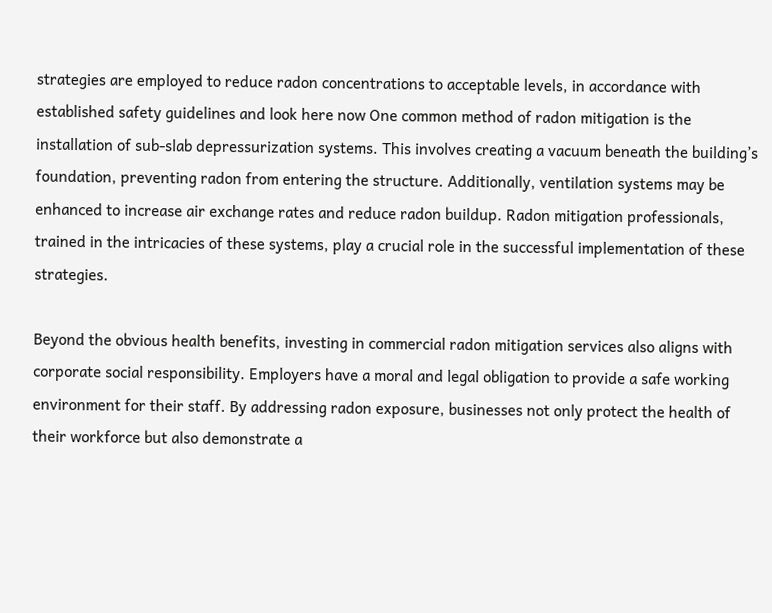strategies are employed to reduce radon concentrations to acceptable levels, in accordance with established safety guidelines and look here now One common method of radon mitigation is the installation of sub-slab depressurization systems. This involves creating a vacuum beneath the building’s foundation, preventing radon from entering the structure. Additionally, ventilation systems may be enhanced to increase air exchange rates and reduce radon buildup. Radon mitigation professionals, trained in the intricacies of these systems, play a crucial role in the successful implementation of these strategies.

Beyond the obvious health benefits, investing in commercial radon mitigation services also aligns with corporate social responsibility. Employers have a moral and legal obligation to provide a safe working environment for their staff. By addressing radon exposure, businesses not only protect the health of their workforce but also demonstrate a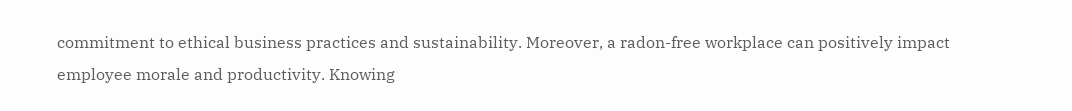commitment to ethical business practices and sustainability. Moreover, a radon-free workplace can positively impact employee morale and productivity. Knowing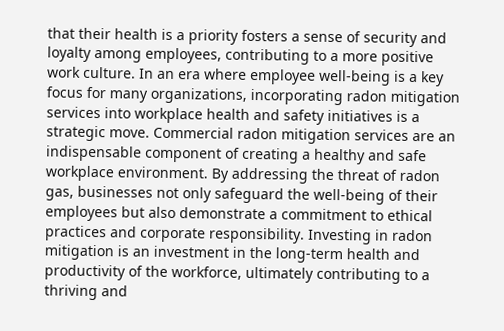that their health is a priority fosters a sense of security and loyalty among employees, contributing to a more positive work culture. In an era where employee well-being is a key focus for many organizations, incorporating radon mitigation services into workplace health and safety initiatives is a strategic move. Commercial radon mitigation services are an indispensable component of creating a healthy and safe workplace environment. By addressing the threat of radon gas, businesses not only safeguard the well-being of their employees but also demonstrate a commitment to ethical practices and corporate responsibility. Investing in radon mitigation is an investment in the long-term health and productivity of the workforce, ultimately contributing to a thriving and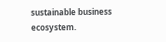sustainable business ecosystem.